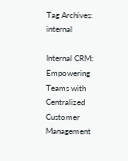Tag Archives: internal

Internal CRM: Empowering Teams with Centralized Customer Management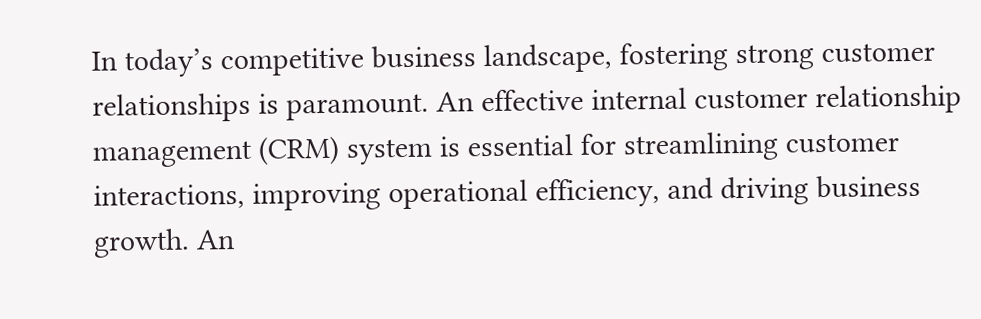In today’s competitive business landscape, fostering strong customer relationships is paramount. An effective internal customer relationship management (CRM) system is essential for streamlining customer interactions, improving operational efficiency, and driving business growth. An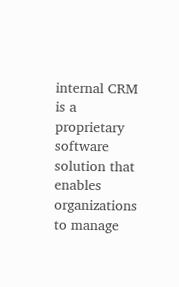internal CRM is a proprietary software solution that enables organizations to manage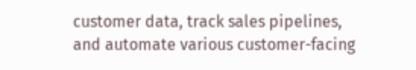customer data, track sales pipelines, and automate various customer-facing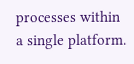processes within a single platform.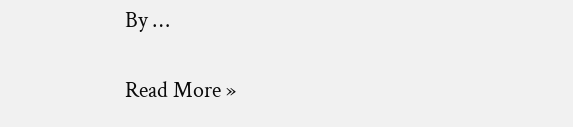By …

Read More »